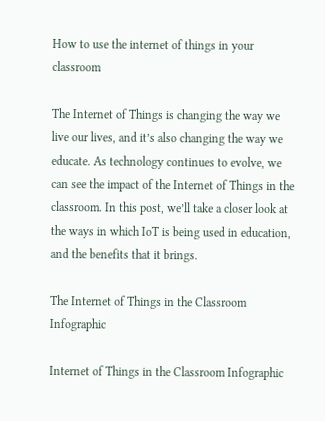How to use the internet of things in your classroom

The Internet of Things is changing the way we live our lives, and it’s also changing the way we educate. As technology continues to evolve, we can see the impact of the Internet of Things in the classroom. In this post, we’ll take a closer look at the ways in which IoT is being used in education, and the benefits that it brings.

The Internet of Things in the Classroom Infographic

Internet of Things in the Classroom Infographic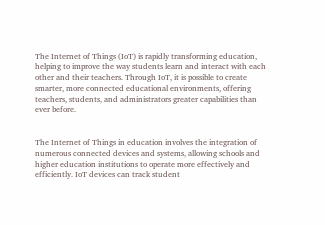The Internet of Things (IoT) is rapidly transforming education, helping to improve the way students learn and interact with each other and their teachers. Through IoT, it is possible to create smarter, more connected educational environments, offering teachers, students, and administrators greater capabilities than ever before.


The Internet of Things in education involves the integration of numerous connected devices and systems, allowing schools and higher education institutions to operate more effectively and efficiently. IoT devices can track student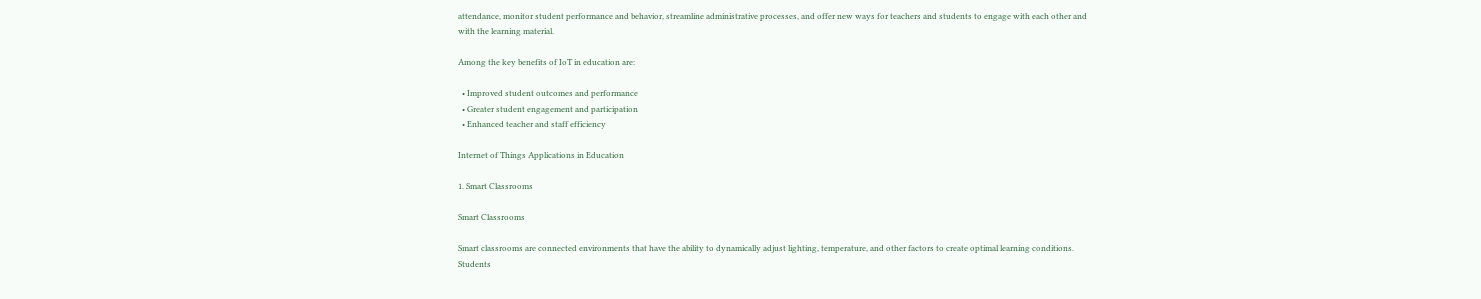attendance, monitor student performance and behavior, streamline administrative processes, and offer new ways for teachers and students to engage with each other and with the learning material.

Among the key benefits of IoT in education are:

  • Improved student outcomes and performance
  • Greater student engagement and participation
  • Enhanced teacher and staff efficiency

Internet of Things Applications in Education

1. Smart Classrooms

Smart Classrooms

Smart classrooms are connected environments that have the ability to dynamically adjust lighting, temperature, and other factors to create optimal learning conditions. Students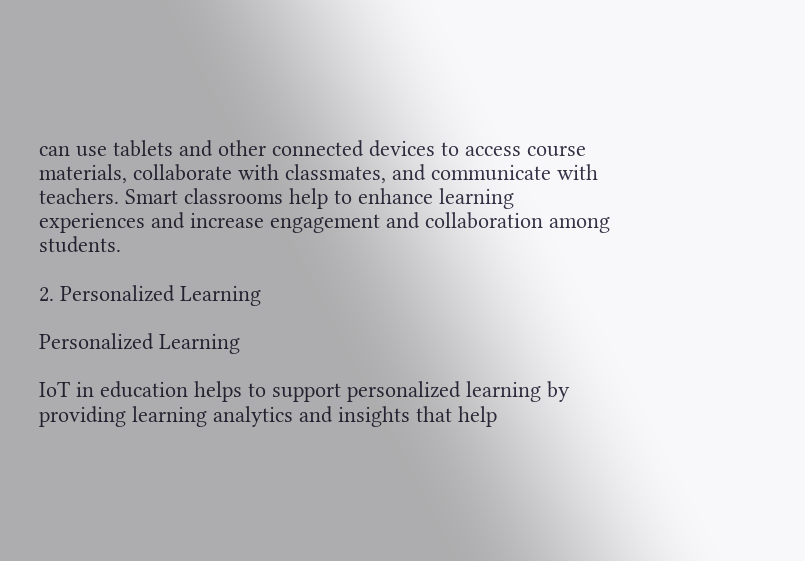can use tablets and other connected devices to access course materials, collaborate with classmates, and communicate with teachers. Smart classrooms help to enhance learning experiences and increase engagement and collaboration among students.

2. Personalized Learning

Personalized Learning

IoT in education helps to support personalized learning by providing learning analytics and insights that help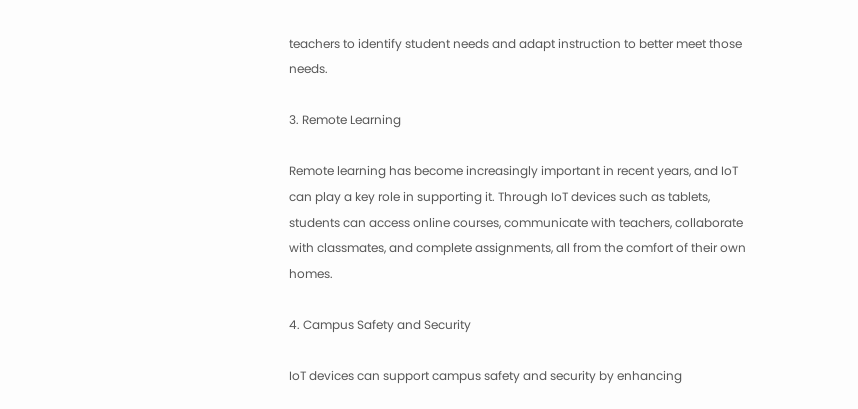teachers to identify student needs and adapt instruction to better meet those needs.

3. Remote Learning

Remote learning has become increasingly important in recent years, and IoT can play a key role in supporting it. Through IoT devices such as tablets, students can access online courses, communicate with teachers, collaborate with classmates, and complete assignments, all from the comfort of their own homes.

4. Campus Safety and Security

IoT devices can support campus safety and security by enhancing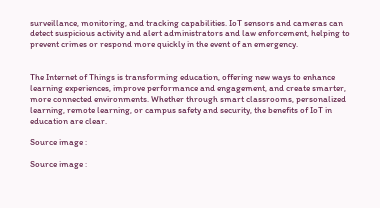surveillance, monitoring, and tracking capabilities. IoT sensors and cameras can detect suspicious activity and alert administrators and law enforcement, helping to prevent crimes or respond more quickly in the event of an emergency.


The Internet of Things is transforming education, offering new ways to enhance learning experiences, improve performance and engagement, and create smarter, more connected environments. Whether through smart classrooms, personalized learning, remote learning, or campus safety and security, the benefits of IoT in education are clear.

Source image :

Source image :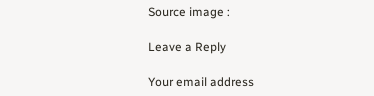Source image :

Leave a Reply

Your email address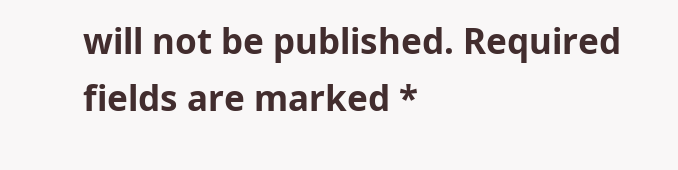will not be published. Required fields are marked *